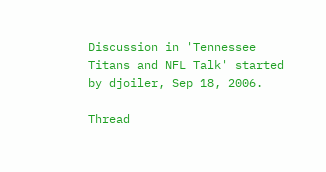Discussion in 'Tennessee Titans and NFL Talk' started by djoiler, Sep 18, 2006.

Thread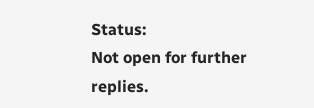Status:
Not open for further replies.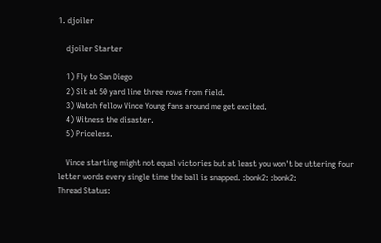1. djoiler

    djoiler Starter

    1) Fly to San Diego
    2) Sit at 50 yard line three rows from field.
    3) Watch fellow Vince Young fans around me get excited.
    4) Witness the disaster.
    5) Priceless.

    Vince starting might not equal victories but at least you won't be uttering four letter words every single time the ball is snapped. :bonk2: :bonk2:
Thread Status: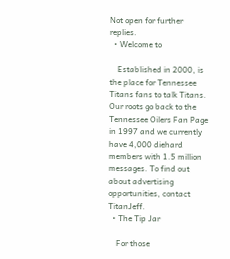Not open for further replies.
  • Welcome to

    Established in 2000, is the place for Tennessee Titans fans to talk Titans. Our roots go back to the Tennessee Oilers Fan Page in 1997 and we currently have 4,000 diehard members with 1.5 million messages. To find out about advertising opportunities, contact TitanJeff.
  • The Tip Jar

    For those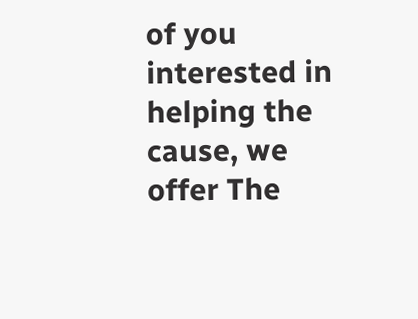of you interested in helping the cause, we offer The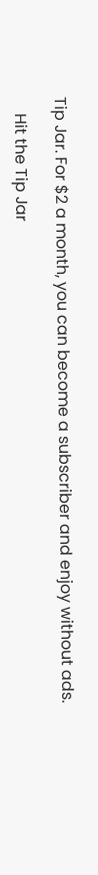Tip Jar. For $2 a month, you can become a subscriber and enjoy without ads.

    Hit the Tip Jar